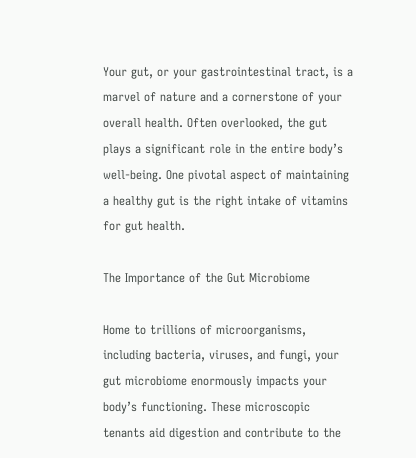Your gut, or your gastrointestinal tract, is a marvel of nature and a cornerstone of your overall health. Often overlooked, the gut plays a significant role in the entire body’s well-being. One pivotal aspect of maintaining a healthy gut is the right intake of vitamins for gut health.

The Importance of the Gut Microbiome

Home to trillions of microorganisms, including bacteria, viruses, and fungi, your gut microbiome enormously impacts your body’s functioning. These microscopic tenants aid digestion and contribute to the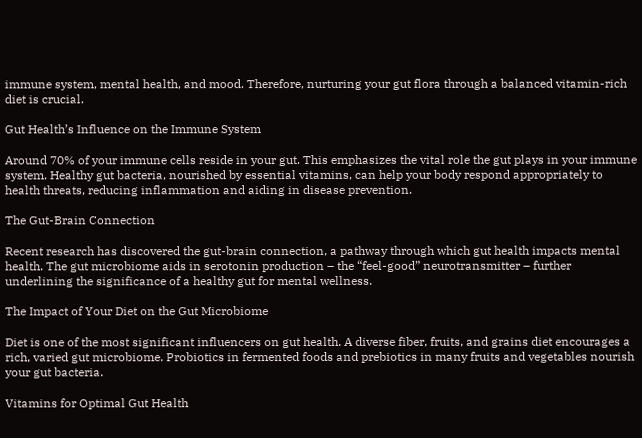immune system, mental health, and mood. Therefore, nurturing your gut flora through a balanced vitamin-rich diet is crucial.

Gut Health’s Influence on the Immune System

Around 70% of your immune cells reside in your gut. This emphasizes the vital role the gut plays in your immune system. Healthy gut bacteria, nourished by essential vitamins, can help your body respond appropriately to health threats, reducing inflammation and aiding in disease prevention.

The Gut-Brain Connection

Recent research has discovered the gut-brain connection, a pathway through which gut health impacts mental health. The gut microbiome aids in serotonin production – the “feel-good” neurotransmitter – further underlining the significance of a healthy gut for mental wellness.

The Impact of Your Diet on the Gut Microbiome

Diet is one of the most significant influencers on gut health. A diverse fiber, fruits, and grains diet encourages a rich, varied gut microbiome. Probiotics in fermented foods and prebiotics in many fruits and vegetables nourish your gut bacteria.

Vitamins for Optimal Gut Health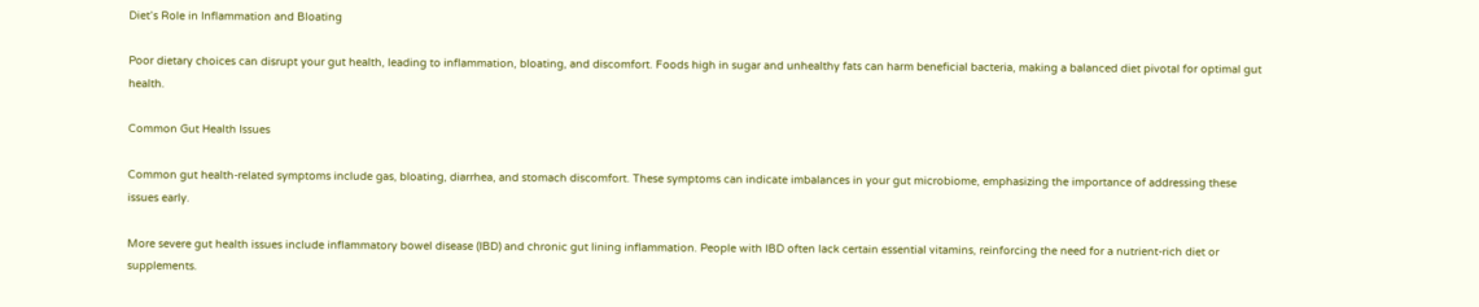Diet’s Role in Inflammation and Bloating

Poor dietary choices can disrupt your gut health, leading to inflammation, bloating, and discomfort. Foods high in sugar and unhealthy fats can harm beneficial bacteria, making a balanced diet pivotal for optimal gut health.

Common Gut Health Issues

Common gut health-related symptoms include gas, bloating, diarrhea, and stomach discomfort. These symptoms can indicate imbalances in your gut microbiome, emphasizing the importance of addressing these issues early.

More severe gut health issues include inflammatory bowel disease (IBD) and chronic gut lining inflammation. People with IBD often lack certain essential vitamins, reinforcing the need for a nutrient-rich diet or supplements.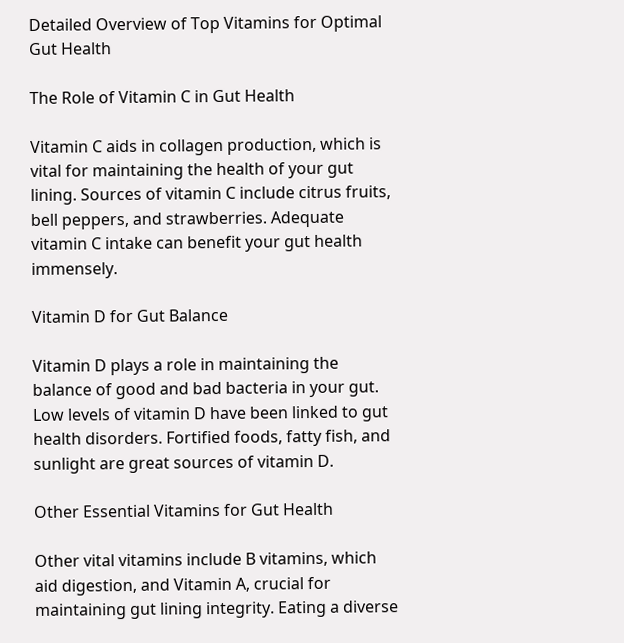Detailed Overview of Top Vitamins for Optimal Gut Health

The Role of Vitamin C in Gut Health

Vitamin C aids in collagen production, which is vital for maintaining the health of your gut lining. Sources of vitamin C include citrus fruits, bell peppers, and strawberries. Adequate vitamin C intake can benefit your gut health immensely.

Vitamin D for Gut Balance

Vitamin D plays a role in maintaining the balance of good and bad bacteria in your gut. Low levels of vitamin D have been linked to gut health disorders. Fortified foods, fatty fish, and sunlight are great sources of vitamin D.

Other Essential Vitamins for Gut Health

Other vital vitamins include B vitamins, which aid digestion, and Vitamin A, crucial for maintaining gut lining integrity. Eating a diverse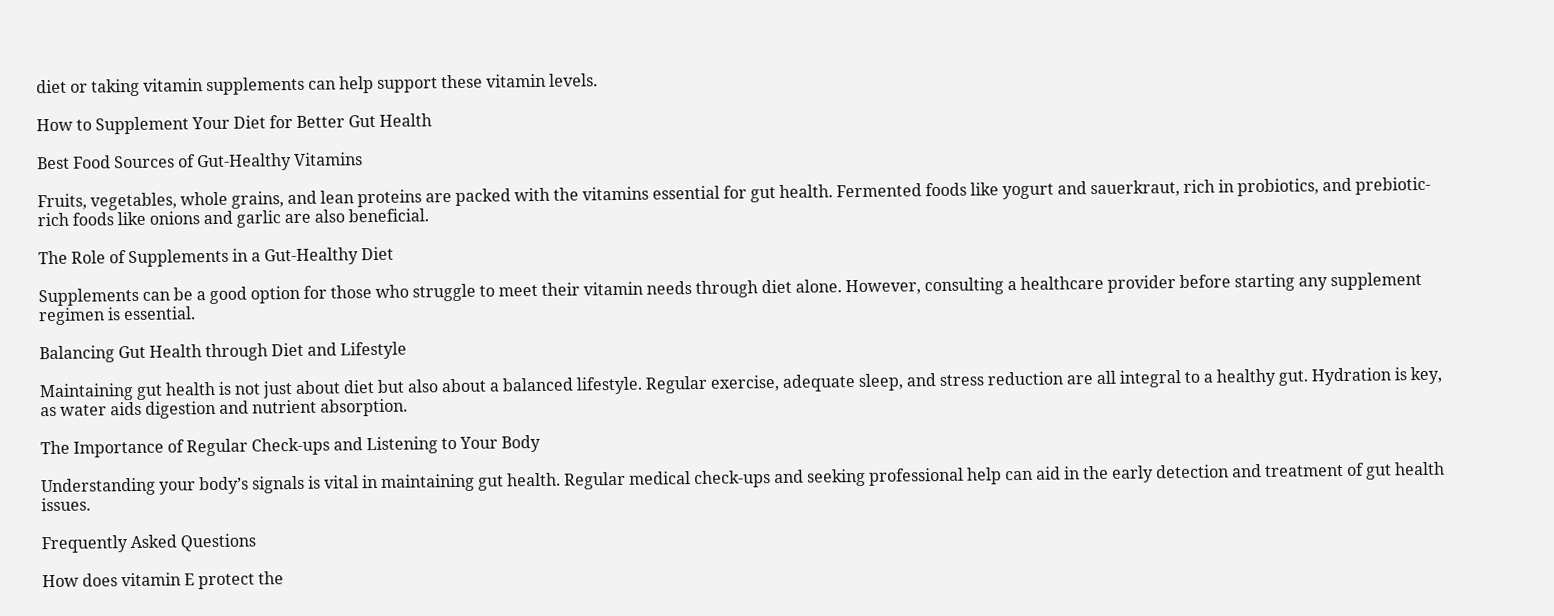diet or taking vitamin supplements can help support these vitamin levels.

How to Supplement Your Diet for Better Gut Health

Best Food Sources of Gut-Healthy Vitamins

Fruits, vegetables, whole grains, and lean proteins are packed with the vitamins essential for gut health. Fermented foods like yogurt and sauerkraut, rich in probiotics, and prebiotic-rich foods like onions and garlic are also beneficial.

The Role of Supplements in a Gut-Healthy Diet

Supplements can be a good option for those who struggle to meet their vitamin needs through diet alone. However, consulting a healthcare provider before starting any supplement regimen is essential.

Balancing Gut Health through Diet and Lifestyle

Maintaining gut health is not just about diet but also about a balanced lifestyle. Regular exercise, adequate sleep, and stress reduction are all integral to a healthy gut. Hydration is key, as water aids digestion and nutrient absorption.

The Importance of Regular Check-ups and Listening to Your Body

Understanding your body’s signals is vital in maintaining gut health. Regular medical check-ups and seeking professional help can aid in the early detection and treatment of gut health issues.

Frequently Asked Questions

How does vitamin E protect the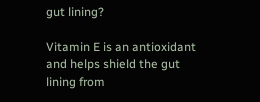gut lining?

Vitamin E is an antioxidant and helps shield the gut lining from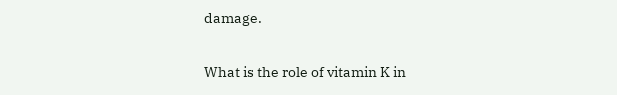damage.

What is the role of vitamin K in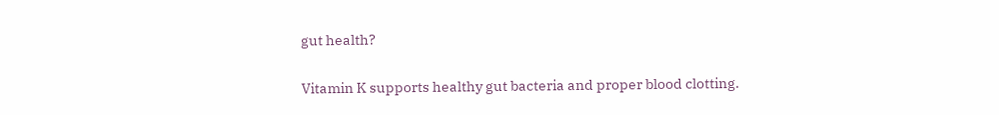gut health?

Vitamin K supports healthy gut bacteria and proper blood clotting.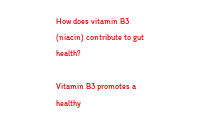How does vitamin B3 (niacin) contribute to gut health?

Vitamin B3 promotes a healthy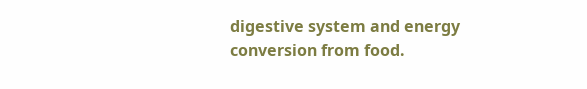digestive system and energy conversion from food.